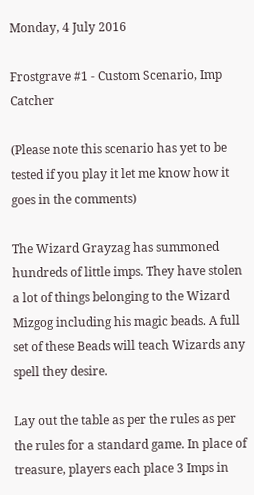Monday, 4 July 2016

Frostgrave #1 - Custom Scenario, Imp Catcher

(Please note this scenario has yet to be tested if you play it let me know how it goes in the comments)

The Wizard Grayzag has summoned hundreds of little imps. They have stolen a lot of things belonging to the Wizard Mizgog including his magic beads. A full set of these Beads will teach Wizards any spell they desire.

Lay out the table as per the rules as per the rules for a standard game. In place of treasure, players each place 3 Imps in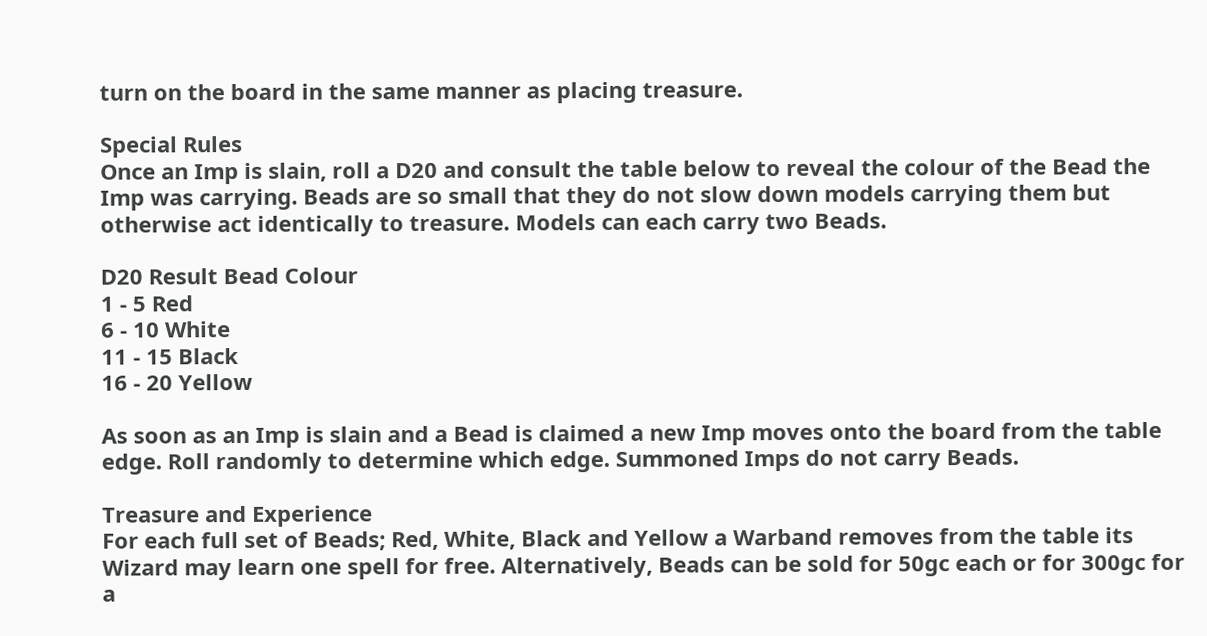turn on the board in the same manner as placing treasure.

Special Rules
Once an Imp is slain, roll a D20 and consult the table below to reveal the colour of the Bead the Imp was carrying. Beads are so small that they do not slow down models carrying them but otherwise act identically to treasure. Models can each carry two Beads.

D20 Result Bead Colour
1 - 5 Red
6 - 10 White
11 - 15 Black
16 - 20 Yellow

As soon as an Imp is slain and a Bead is claimed a new Imp moves onto the board from the table edge. Roll randomly to determine which edge. Summoned Imps do not carry Beads.

Treasure and Experience
For each full set of Beads; Red, White, Black and Yellow a Warband removes from the table its Wizard may learn one spell for free. Alternatively, Beads can be sold for 50gc each or for 300gc for a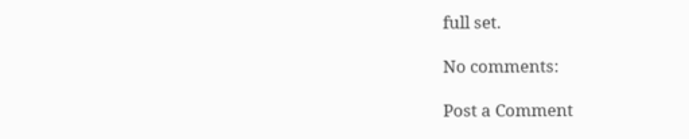full set.

No comments:

Post a Comment